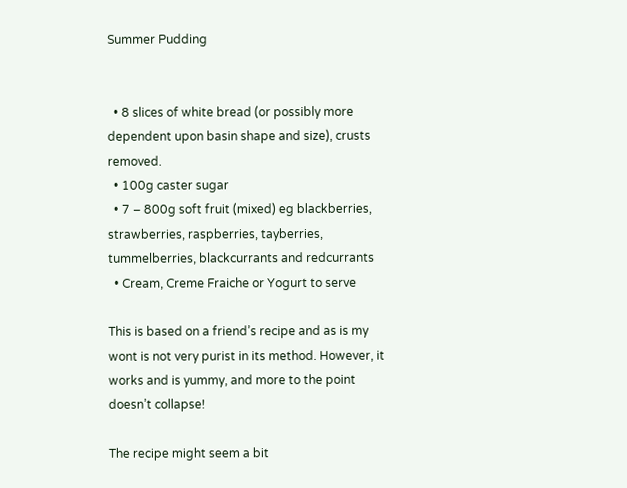Summer Pudding


  • 8 slices of white bread (or possibly more dependent upon basin shape and size), crusts removed.
  • 100g caster sugar
  • 7 – 800g soft fruit (mixed) eg blackberries, strawberries, raspberries, tayberries, tummelberries, blackcurrants and redcurrants
  • Cream, Creme Fraiche or Yogurt to serve

This is based on a friend’s recipe and as is my wont is not very purist in its method. However, it works and is yummy, and more to the point doesn’t collapse!

The recipe might seem a bit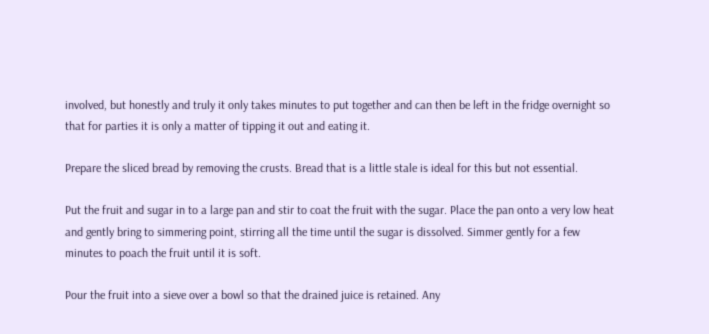involved, but honestly and truly it only takes minutes to put together and can then be left in the fridge overnight so that for parties it is only a matter of tipping it out and eating it.

Prepare the sliced bread by removing the crusts. Bread that is a little stale is ideal for this but not essential.

Put the fruit and sugar in to a large pan and stir to coat the fruit with the sugar. Place the pan onto a very low heat and gently bring to simmering point, stirring all the time until the sugar is dissolved. Simmer gently for a few minutes to poach the fruit until it is soft.

Pour the fruit into a sieve over a bowl so that the drained juice is retained. Any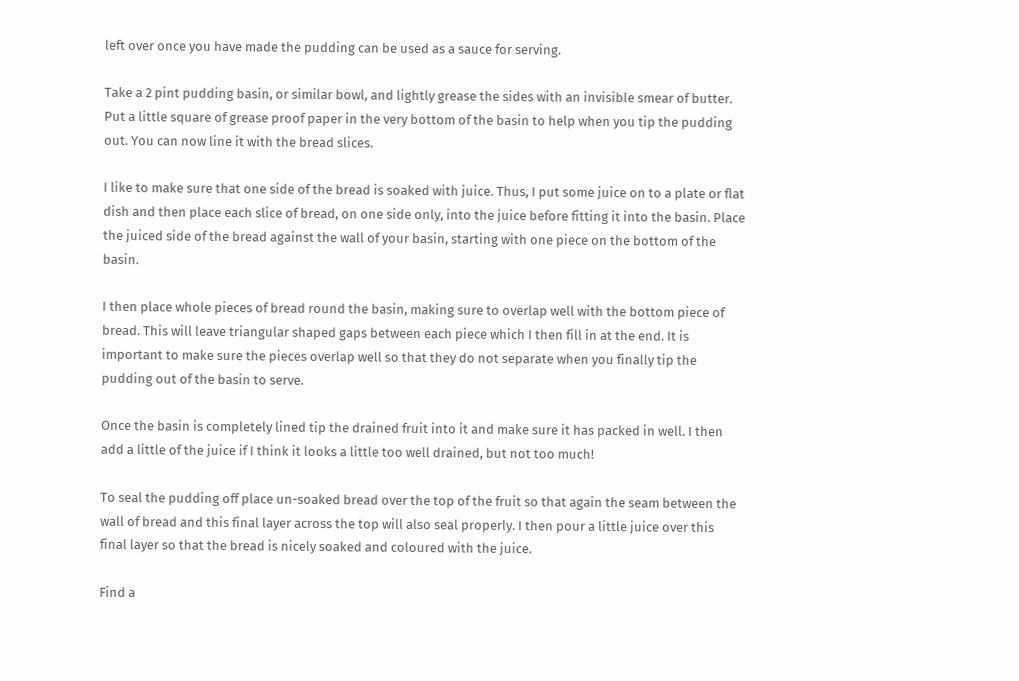left over once you have made the pudding can be used as a sauce for serving.

Take a 2 pint pudding basin, or similar bowl, and lightly grease the sides with an invisible smear of butter. Put a little square of grease proof paper in the very bottom of the basin to help when you tip the pudding out. You can now line it with the bread slices.

I like to make sure that one side of the bread is soaked with juice. Thus, I put some juice on to a plate or flat dish and then place each slice of bread, on one side only, into the juice before fitting it into the basin. Place the juiced side of the bread against the wall of your basin, starting with one piece on the bottom of the basin.

I then place whole pieces of bread round the basin, making sure to overlap well with the bottom piece of bread. This will leave triangular shaped gaps between each piece which I then fill in at the end. It is important to make sure the pieces overlap well so that they do not separate when you finally tip the pudding out of the basin to serve.

Once the basin is completely lined tip the drained fruit into it and make sure it has packed in well. I then add a little of the juice if I think it looks a little too well drained, but not too much!

To seal the pudding off place un-soaked bread over the top of the fruit so that again the seam between the wall of bread and this final layer across the top will also seal properly. I then pour a little juice over this final layer so that the bread is nicely soaked and coloured with the juice.

Find a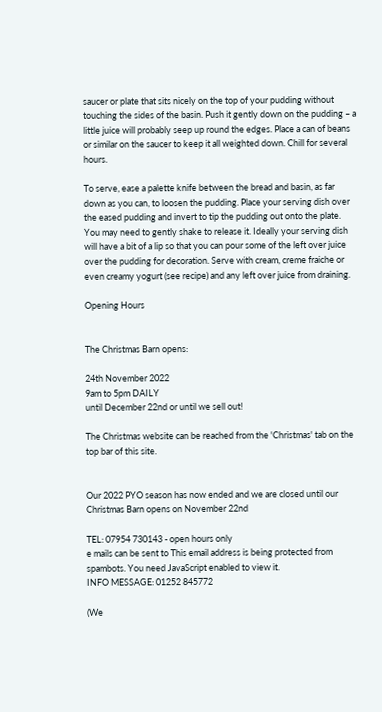saucer or plate that sits nicely on the top of your pudding without touching the sides of the basin. Push it gently down on the pudding – a little juice will probably seep up round the edges. Place a can of beans or similar on the saucer to keep it all weighted down. Chill for several hours.

To serve, ease a palette knife between the bread and basin, as far down as you can, to loosen the pudding. Place your serving dish over the eased pudding and invert to tip the pudding out onto the plate. You may need to gently shake to release it. Ideally your serving dish will have a bit of a lip so that you can pour some of the left over juice over the pudding for decoration. Serve with cream, creme fraiche or even creamy yogurt (see recipe) and any left over juice from draining.

Opening Hours


The Christmas Barn opens:

24th November 2022
9am to 5pm DAILY
until December 22nd or until we sell out!

The Christmas website can be reached from the 'Christmas' tab on the top bar of this site.


Our 2022 PYO season has now ended and we are closed until our Christmas Barn opens on November 22nd

TEL: 07954 730143 - open hours only
e mails can be sent to This email address is being protected from spambots. You need JavaScript enabled to view it.
INFO MESSAGE: 01252 845772

(We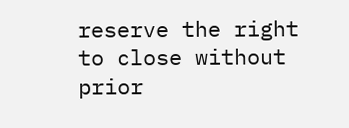reserve the right to close without prior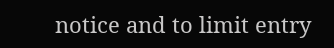notice and to limit entry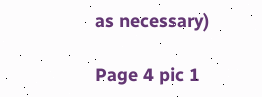as necessary)

Page 4 pic 1